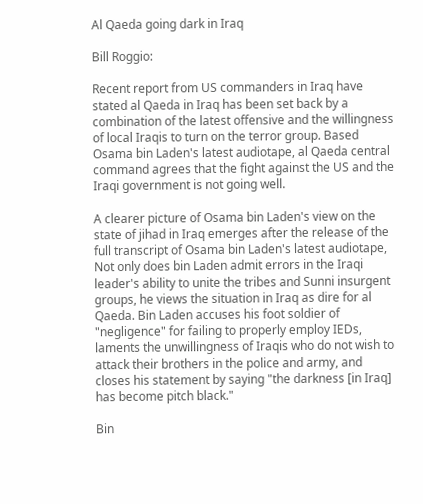Al Qaeda going dark in Iraq

Bill Roggio:

Recent report from US commanders in Iraq have stated al Qaeda in Iraq has been set back by a combination of the latest offensive and the willingness of local Iraqis to turn on the terror group. Based Osama bin Laden's latest audiotape, al Qaeda central command agrees that the fight against the US and the Iraqi government is not going well.

A clearer picture of Osama bin Laden's view on the state of jihad in Iraq emerges after the release of the full transcript of Osama bin Laden's latest audiotape, Not only does bin Laden admit errors in the Iraqi leader's ability to unite the tribes and Sunni insurgent groups, he views the situation in Iraq as dire for al Qaeda. Bin Laden accuses his foot soldier of "negligence" for failing to properly employ IEDs, laments the unwillingness of Iraqis who do not wish to attack their brothers in the police and army, and closes his statement by saying "the darkness [in Iraq] has become pitch black."

Bin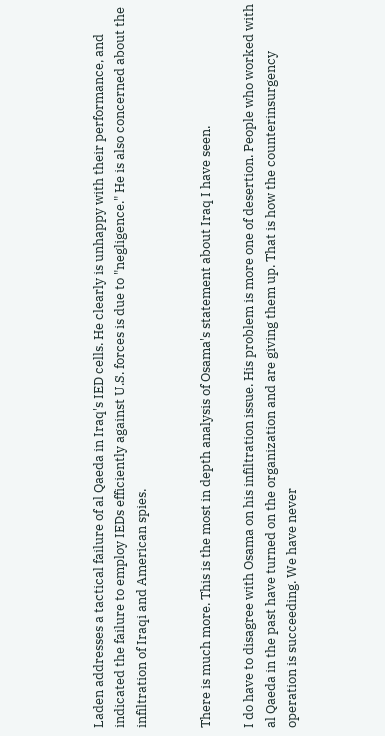Laden addresses a tactical failure of al Qaeda in Iraq's IED cells. He clearly is unhappy with their performance, and indicated the failure to employ IEDs efficiently against U.S. forces is due to "negligence." He is also concerned about the infiltration of Iraqi and American spies.


There is much more. This is the most in depth analysis of Osama's statement about Iraq I have seen.

I do have to disagree with Osama on his infiltration issue. His problem is more one of desertion. People who worked with al Qaeda in the past have turned on the organization and are giving them up. That is how the counterinsurgency operation is succeeding. We have never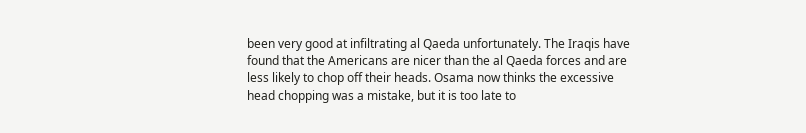been very good at infiltrating al Qaeda unfortunately. The Iraqis have found that the Americans are nicer than the al Qaeda forces and are less likely to chop off their heads. Osama now thinks the excessive head chopping was a mistake, but it is too late to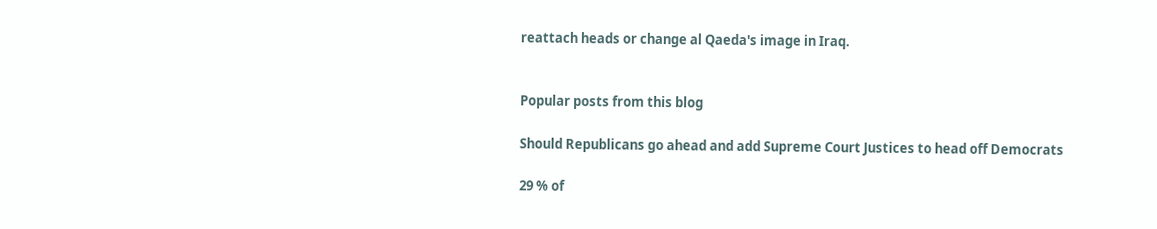reattach heads or change al Qaeda's image in Iraq.


Popular posts from this blog

Should Republicans go ahead and add Supreme Court Justices to head off Democrats

29 % of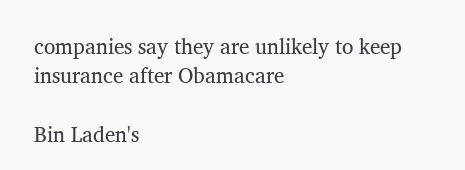companies say they are unlikely to keep insurance after Obamacare

Bin Laden's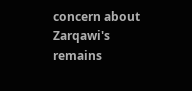concern about Zarqawi's remains